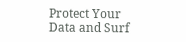Protect Your Data and Surf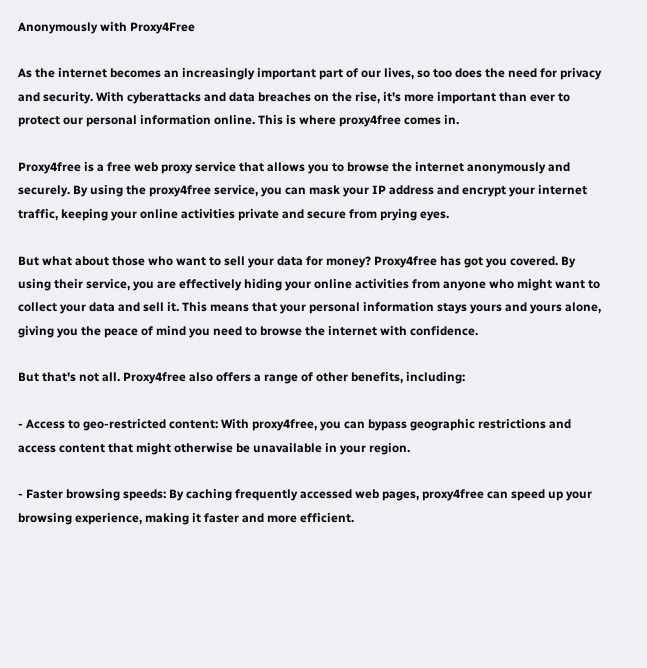Anonymously with Proxy4Free

As the internet becomes an increasingly important part of our lives, so too does the need for privacy and security. With cyberattacks and data breaches on the rise, it's more important than ever to protect our personal information online. This is where proxy4free comes in.

Proxy4free is a free web proxy service that allows you to browse the internet anonymously and securely. By using the proxy4free service, you can mask your IP address and encrypt your internet traffic, keeping your online activities private and secure from prying eyes.

But what about those who want to sell your data for money? Proxy4free has got you covered. By using their service, you are effectively hiding your online activities from anyone who might want to collect your data and sell it. This means that your personal information stays yours and yours alone, giving you the peace of mind you need to browse the internet with confidence.

But that's not all. Proxy4free also offers a range of other benefits, including:

- Access to geo-restricted content: With proxy4free, you can bypass geographic restrictions and access content that might otherwise be unavailable in your region.

- Faster browsing speeds: By caching frequently accessed web pages, proxy4free can speed up your browsing experience, making it faster and more efficient.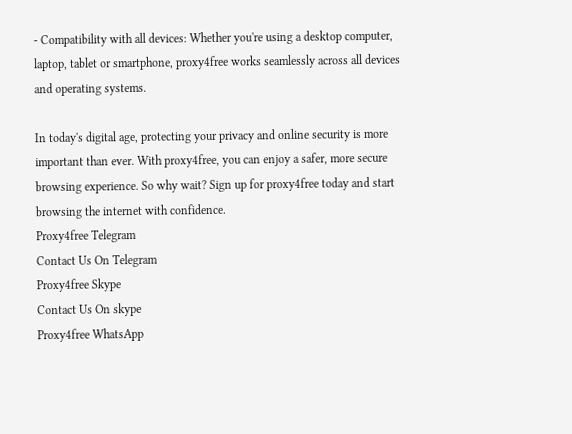- Compatibility with all devices: Whether you're using a desktop computer, laptop, tablet or smartphone, proxy4free works seamlessly across all devices and operating systems.

In today's digital age, protecting your privacy and online security is more important than ever. With proxy4free, you can enjoy a safer, more secure browsing experience. So why wait? Sign up for proxy4free today and start browsing the internet with confidence.
Proxy4free Telegram
Contact Us On Telegram
Proxy4free Skype
Contact Us On skype
Proxy4free WhatsApp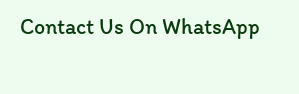Contact Us On WhatsApp